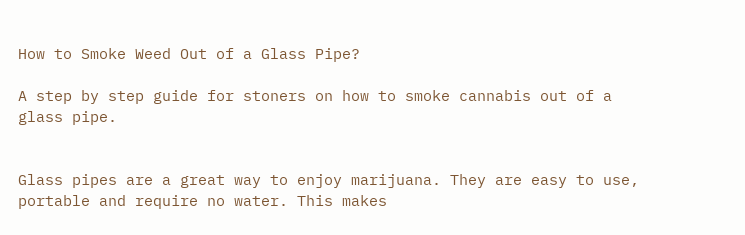How to Smoke Weed Out of a Glass Pipe?

A step by step guide for stoners on how to smoke cannabis out of a glass pipe.


Glass pipes are a great way to enjoy marijuana. They are easy to use, portable and require no water. This makes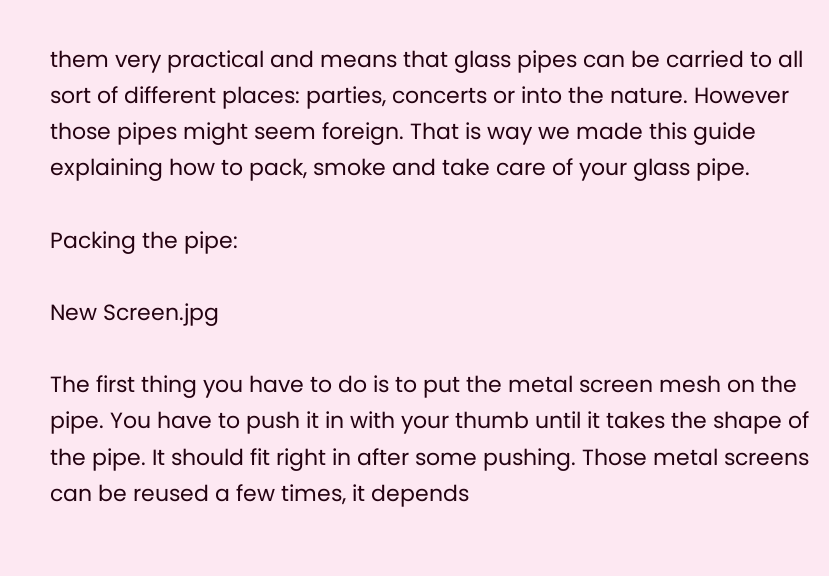them very practical and means that glass pipes can be carried to all sort of different places: parties, concerts or into the nature. However those pipes might seem foreign. That is way we made this guide explaining how to pack, smoke and take care of your glass pipe.

Packing the pipe:

New Screen.jpg

The first thing you have to do is to put the metal screen mesh on the pipe. You have to push it in with your thumb until it takes the shape of the pipe. It should fit right in after some pushing. Those metal screens can be reused a few times, it depends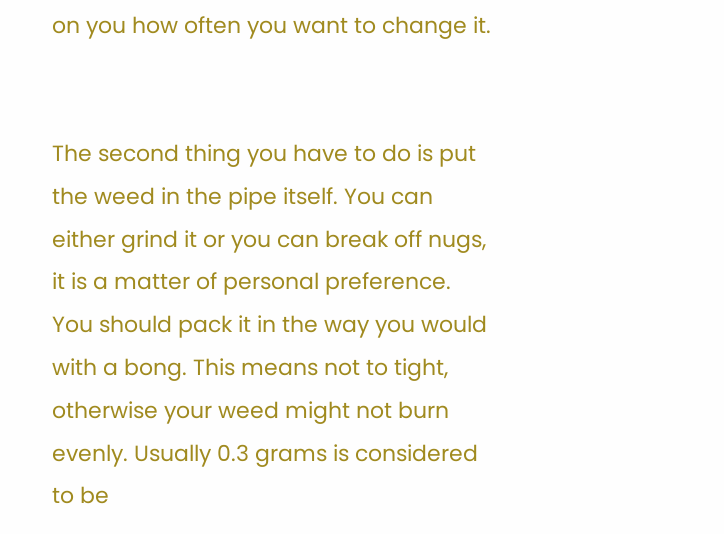on you how often you want to change it.


The second thing you have to do is put the weed in the pipe itself. You can either grind it or you can break off nugs, it is a matter of personal preference. You should pack it in the way you would with a bong. This means not to tight, otherwise your weed might not burn evenly. Usually 0.3 grams is considered to be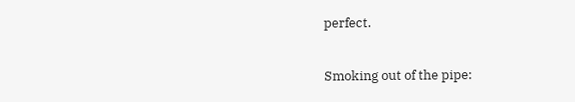perfect.

Smoking out of the pipe: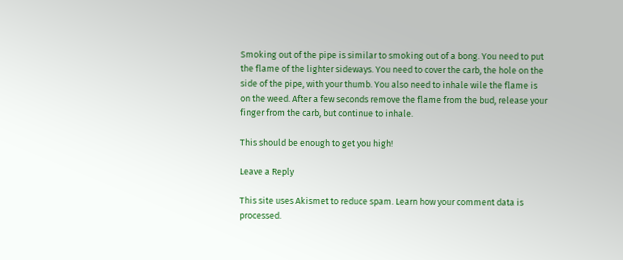Smoking out of the pipe is similar to smoking out of a bong. You need to put the flame of the lighter sideways. You need to cover the carb, the hole on the side of the pipe, with your thumb. You also need to inhale wile the flame is on the weed. After a few seconds remove the flame from the bud, release your finger from the carb, but continue to inhale.

This should be enough to get you high!

Leave a Reply

This site uses Akismet to reduce spam. Learn how your comment data is processed.